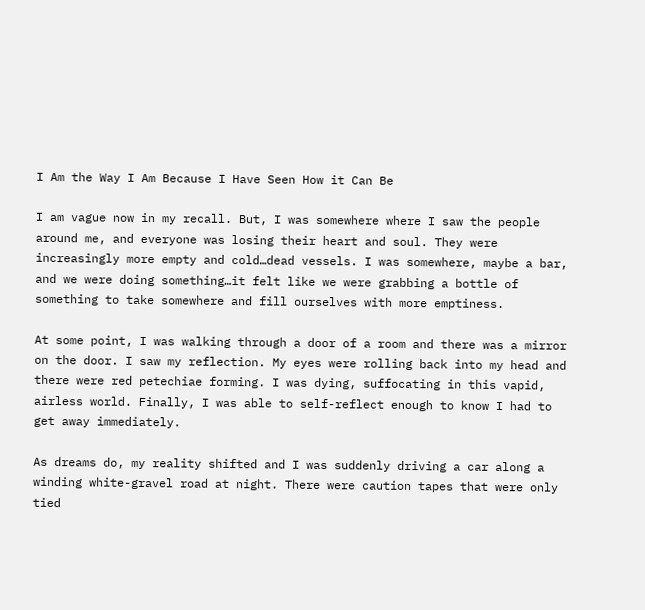I Am the Way I Am Because I Have Seen How it Can Be

I am vague now in my recall. But, I was somewhere where I saw the people around me, and everyone was losing their heart and soul. They were increasingly more empty and cold…dead vessels. I was somewhere, maybe a bar, and we were doing something…it felt like we were grabbing a bottle of something to take somewhere and fill ourselves with more emptiness.

At some point, I was walking through a door of a room and there was a mirror on the door. I saw my reflection. My eyes were rolling back into my head and there were red petechiae forming. I was dying, suffocating in this vapid, airless world. Finally, I was able to self-reflect enough to know I had to get away immediately.

As dreams do, my reality shifted and I was suddenly driving a car along a winding white-gravel road at night. There were caution tapes that were only tied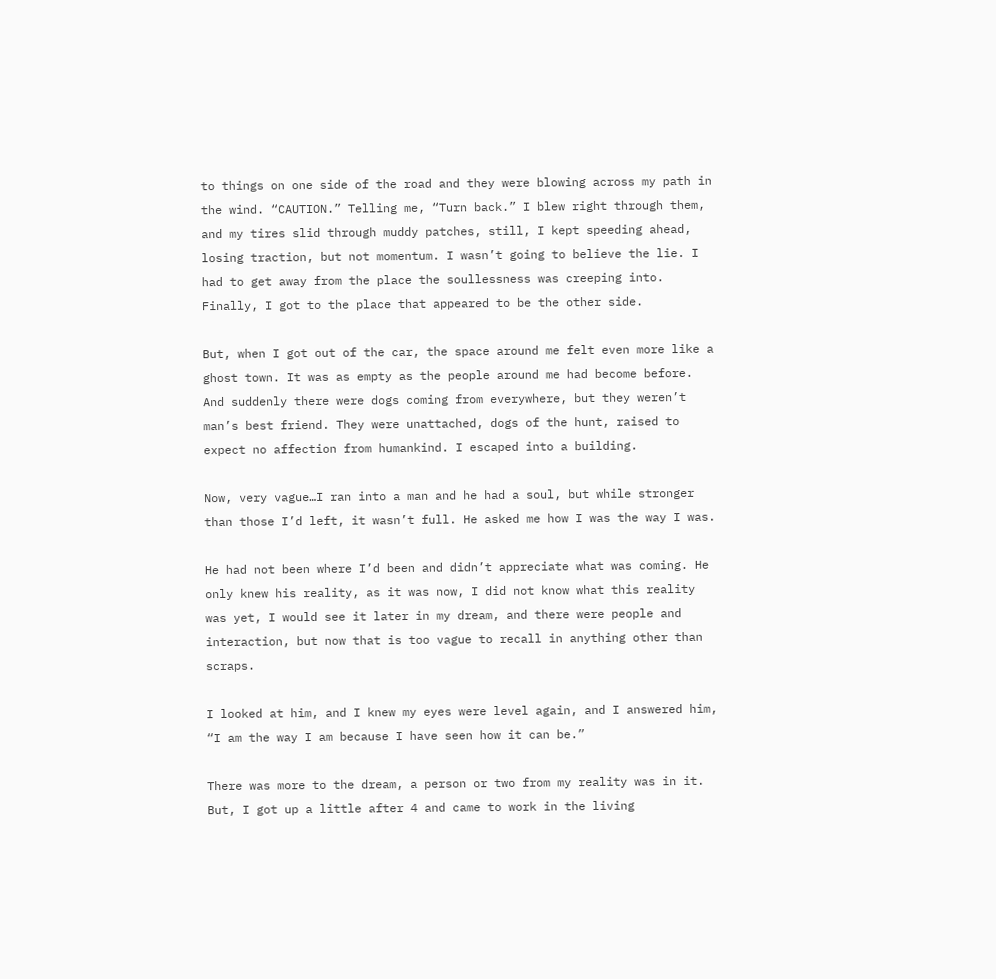to things on one side of the road and they were blowing across my path in the wind. “CAUTION.” Telling me, “Turn back.” I blew right through them, and my tires slid through muddy patches, still, I kept speeding ahead, losing traction, but not momentum. I wasn’t going to believe the lie. I had to get away from the place the soullessness was creeping into. Finally, I got to the place that appeared to be the other side.

But, when I got out of the car, the space around me felt even more like a ghost town. It was as empty as the people around me had become before. And suddenly there were dogs coming from everywhere, but they weren’t man’s best friend. They were unattached, dogs of the hunt, raised to expect no affection from humankind. I escaped into a building.

Now, very vague…I ran into a man and he had a soul, but while stronger than those I’d left, it wasn’t full. He asked me how I was the way I was.

He had not been where I’d been and didn’t appreciate what was coming. He only knew his reality, as it was now, I did not know what this reality was yet, I would see it later in my dream, and there were people and interaction, but now that is too vague to recall in anything other than scraps.

I looked at him, and I knew my eyes were level again, and I answered him, “I am the way I am because I have seen how it can be.”

There was more to the dream, a person or two from my reality was in it. But, I got up a little after 4 and came to work in the living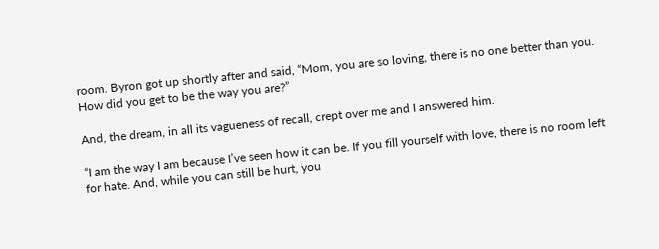room. Byron got up shortly after and said, “Mom, you are so loving, there is no one better than you. How did you get to be the way you are?”

And, the dream, in all its vagueness of recall, crept over me and I answered him.

“I am the way I am because I’ve seen how it can be. If you fill yourself with love, there is no room left for hate. And, while you can still be hurt, you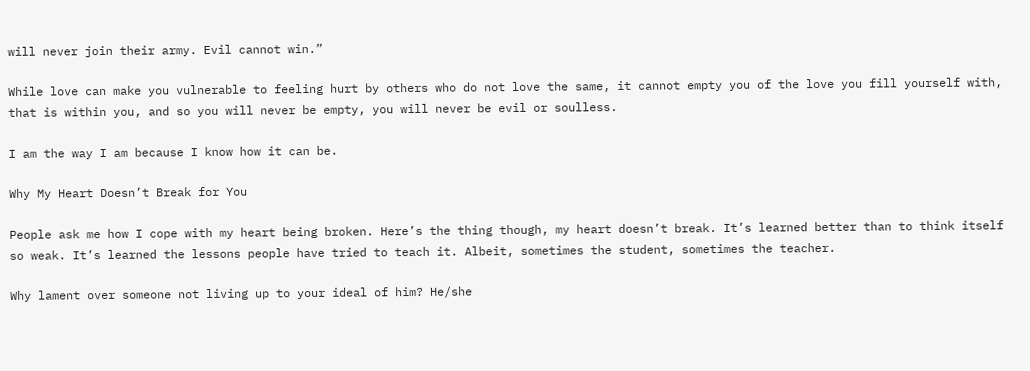will never join their army. Evil cannot win.”

While love can make you vulnerable to feeling hurt by others who do not love the same, it cannot empty you of the love you fill yourself with, that is within you, and so you will never be empty, you will never be evil or soulless.

I am the way I am because I know how it can be.

Why My Heart Doesn’t Break for You

People ask me how I cope with my heart being broken. Here’s the thing though, my heart doesn’t break. It’s learned better than to think itself so weak. It’s learned the lessons people have tried to teach it. Albeit, sometimes the student, sometimes the teacher.

Why lament over someone not living up to your ideal of him? He/she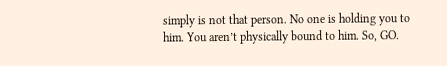simply is not that person. No one is holding you to him. You aren’t physically bound to him. So, GO.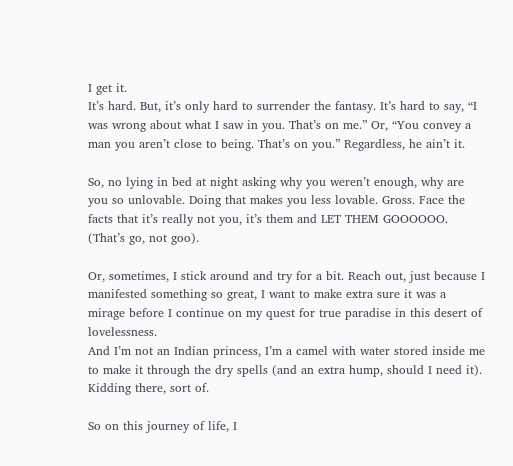I get it.
It’s hard. But, it’s only hard to surrender the fantasy. It’s hard to say, “I was wrong about what I saw in you. That’s on me.” Or, “You convey a man you aren’t close to being. That’s on you.” Regardless, he ain’t it.

So, no lying in bed at night asking why you weren’t enough, why are you so unlovable. Doing that makes you less lovable. Gross. Face the facts that it’s really not you, it’s them and LET THEM GOOOOOO. (That’s go, not goo).

Or, sometimes, I stick around and try for a bit. Reach out, just because I manifested something so great, I want to make extra sure it was a mirage before I continue on my quest for true paradise in this desert of lovelessness.
And I’m not an Indian princess, I’m a camel with water stored inside me to make it through the dry spells (and an extra hump, should I need it). Kidding there, sort of.

So on this journey of life, I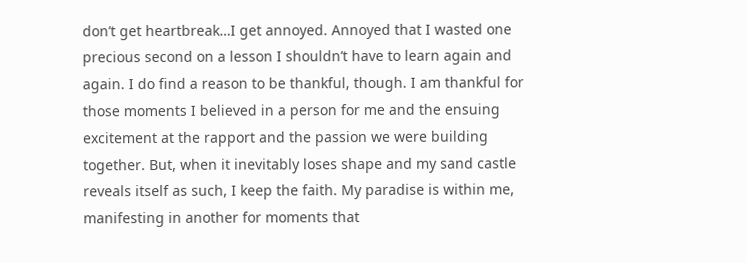don’t get heartbreak…I get annoyed. Annoyed that I wasted one precious second on a lesson I shouldn’t have to learn again and again. I do find a reason to be thankful, though. I am thankful for those moments I believed in a person for me and the ensuing excitement at the rapport and the passion we were building together. But, when it inevitably loses shape and my sand castle reveals itself as such, I keep the faith. My paradise is within me, manifesting in another for moments that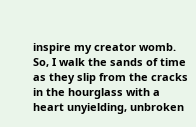inspire my creator womb. So, I walk the sands of time as they slip from the cracks in the hourglass with a heart unyielding, unbroken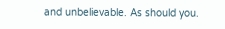and unbelievable. As should you.